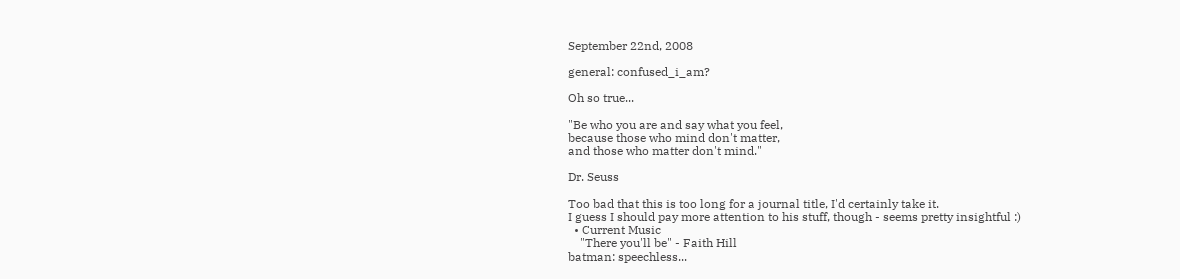September 22nd, 2008

general: confused_i_am?

Oh so true...

"Be who you are and say what you feel,
because those who mind don't matter,
and those who matter don't mind."

Dr. Seuss

Too bad that this is too long for a journal title, I'd certainly take it.
I guess I should pay more attention to his stuff, though - seems pretty insightful :)
  • Current Music
    "There you'll be" - Faith Hill
batman: speechless...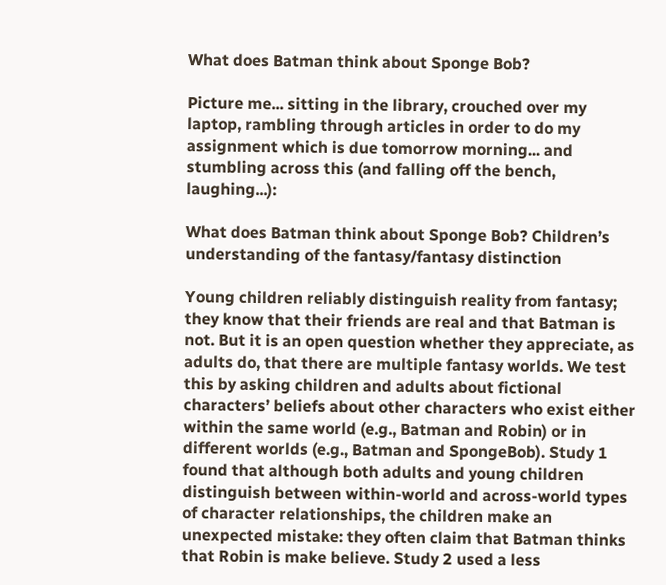What does Batman think about Sponge Bob?

Picture me... sitting in the library, crouched over my laptop, rambling through articles in order to do my assignment which is due tomorrow morning... and stumbling across this (and falling off the bench, laughing...):

What does Batman think about Sponge Bob? Children’s understanding of the fantasy/fantasy distinction

Young children reliably distinguish reality from fantasy; they know that their friends are real and that Batman is not. But it is an open question whether they appreciate, as adults do, that there are multiple fantasy worlds. We test this by asking children and adults about fictional characters’ beliefs about other characters who exist either within the same world (e.g., Batman and Robin) or in different worlds (e.g., Batman and SpongeBob). Study 1 found that although both adults and young children distinguish between within-world and across-world types of character relationships, the children make an unexpected mistake: they often claim that Batman thinks that Robin is make believe. Study 2 used a less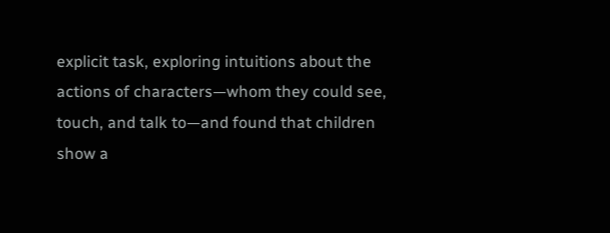explicit task, exploring intuitions about the actions of characters—whom they could see, touch, and talk to—and found that children show a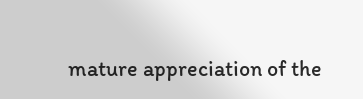mature appreciation of the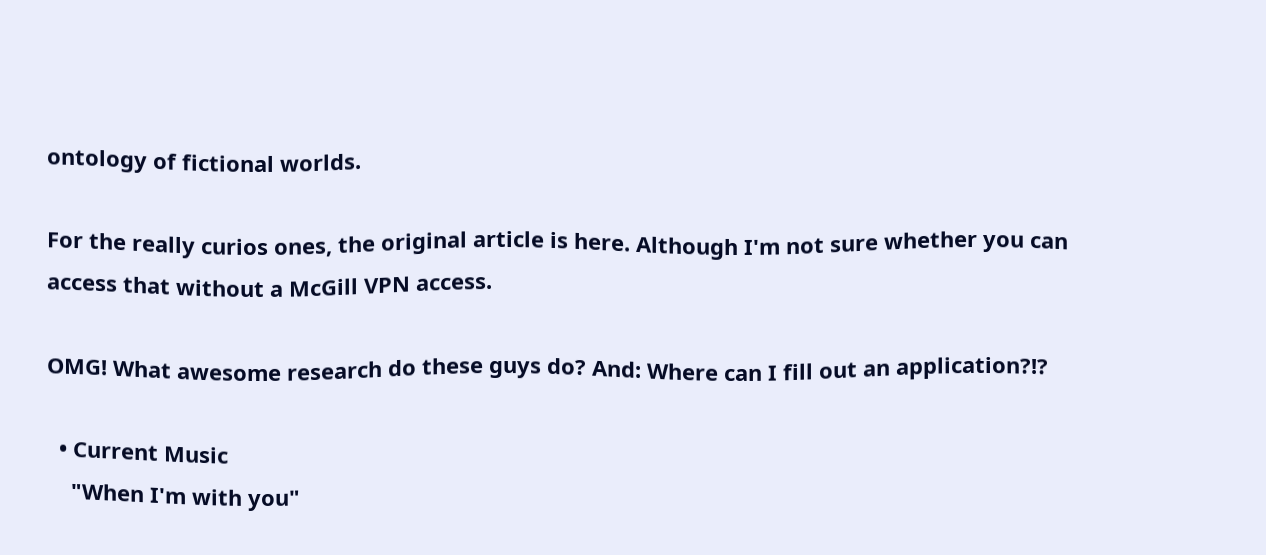ontology of fictional worlds.

For the really curios ones, the original article is here. Although I'm not sure whether you can access that without a McGill VPN access.

OMG! What awesome research do these guys do? And: Where can I fill out an application?!?

  • Current Music
    "When I'm with you"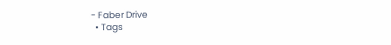- Faber Drive
  • Tags